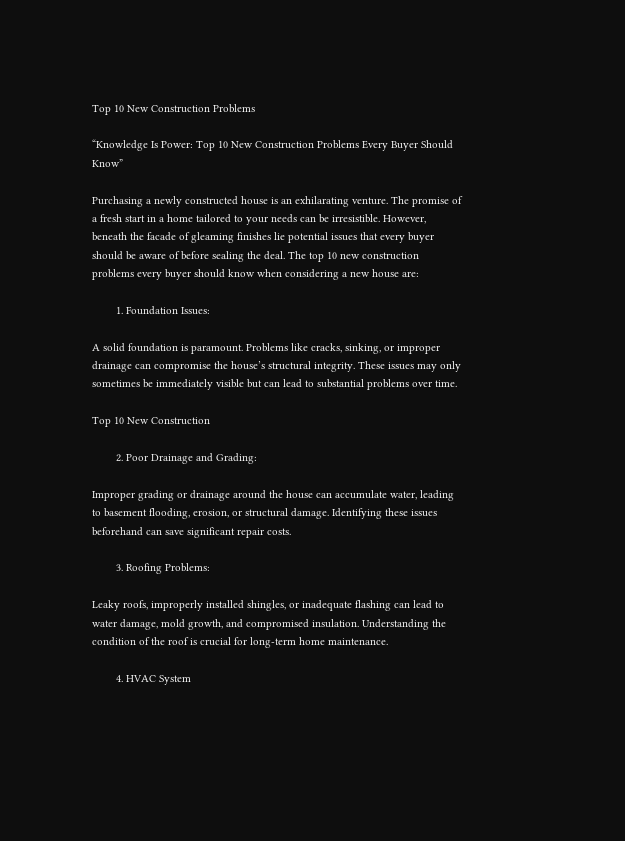Top 10 New Construction Problems

“Knowledge Is Power: Top 10 New Construction Problems Every Buyer Should Know”

Purchasing a newly constructed house is an exhilarating venture. The promise of a fresh start in a home tailored to your needs can be irresistible. However, beneath the facade of gleaming finishes lie potential issues that every buyer should be aware of before sealing the deal. The top 10 new construction problems every buyer should know when considering a new house are:

        1. Foundation Issues:

A solid foundation is paramount. Problems like cracks, sinking, or improper drainage can compromise the house’s structural integrity. These issues may only sometimes be immediately visible but can lead to substantial problems over time.

Top 10 New Construction

        2. Poor Drainage and Grading:

Improper grading or drainage around the house can accumulate water, leading to basement flooding, erosion, or structural damage. Identifying these issues beforehand can save significant repair costs.

        3. Roofing Problems:

Leaky roofs, improperly installed shingles, or inadequate flashing can lead to water damage, mold growth, and compromised insulation. Understanding the condition of the roof is crucial for long-term home maintenance.

        4. HVAC System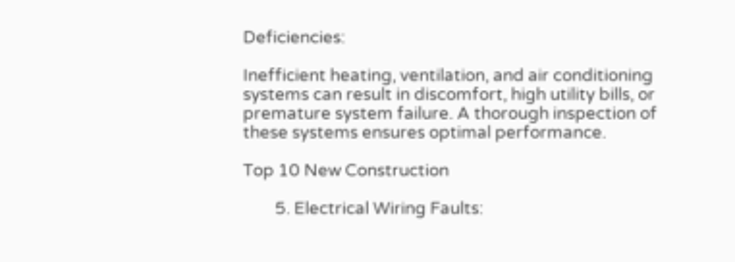Deficiencies:

Inefficient heating, ventilation, and air conditioning systems can result in discomfort, high utility bills, or premature system failure. A thorough inspection of these systems ensures optimal performance.

Top 10 New Construction

        5. Electrical Wiring Faults: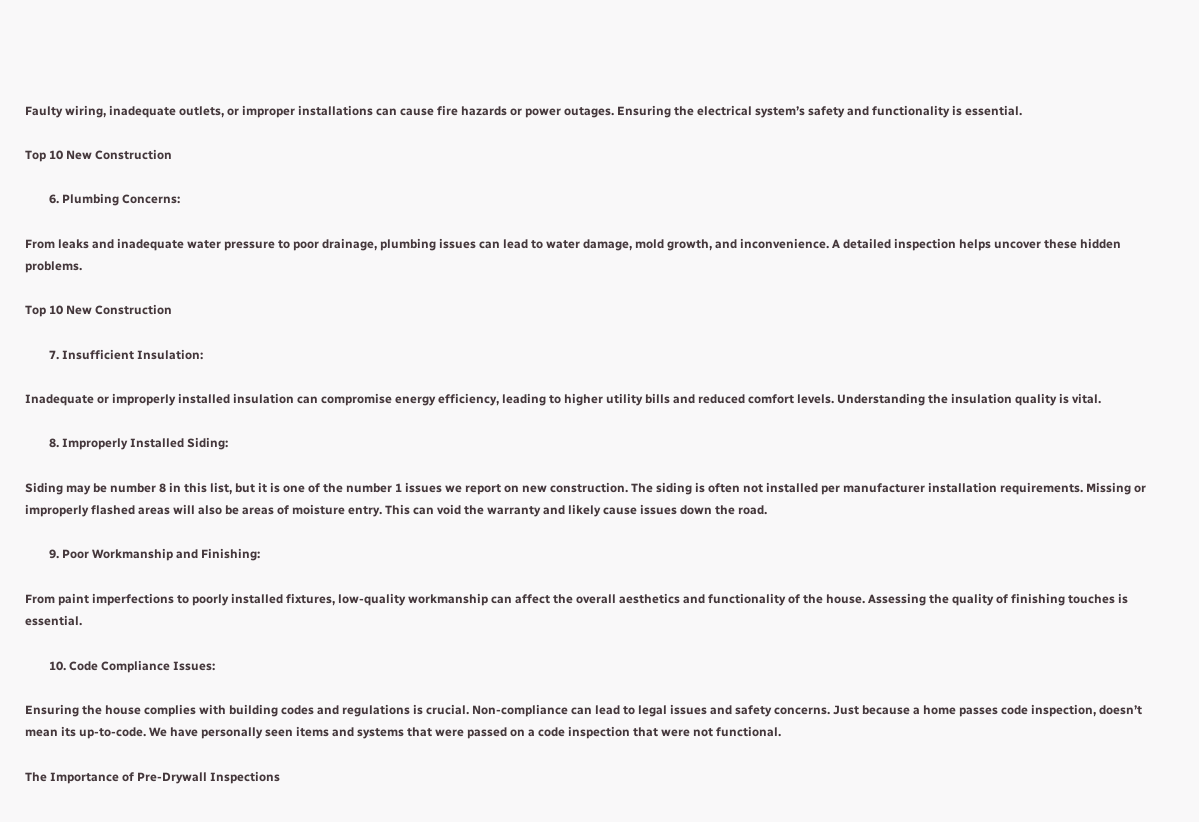Faulty wiring, inadequate outlets, or improper installations can cause fire hazards or power outages. Ensuring the electrical system’s safety and functionality is essential.

Top 10 New Construction

        6. Plumbing Concerns:

From leaks and inadequate water pressure to poor drainage, plumbing issues can lead to water damage, mold growth, and inconvenience. A detailed inspection helps uncover these hidden problems.

Top 10 New Construction

        7. Insufficient Insulation:

Inadequate or improperly installed insulation can compromise energy efficiency, leading to higher utility bills and reduced comfort levels. Understanding the insulation quality is vital.

        8. Improperly Installed Siding:

Siding may be number 8 in this list, but it is one of the number 1 issues we report on new construction. The siding is often not installed per manufacturer installation requirements. Missing or improperly flashed areas will also be areas of moisture entry. This can void the warranty and likely cause issues down the road.

        9. Poor Workmanship and Finishing:

From paint imperfections to poorly installed fixtures, low-quality workmanship can affect the overall aesthetics and functionality of the house. Assessing the quality of finishing touches is essential.

        10. Code Compliance Issues:

Ensuring the house complies with building codes and regulations is crucial. Non-compliance can lead to legal issues and safety concerns. Just because a home passes code inspection, doesn’t mean its up-to-code. We have personally seen items and systems that were passed on a code inspection that were not functional.

The Importance of Pre-Drywall Inspections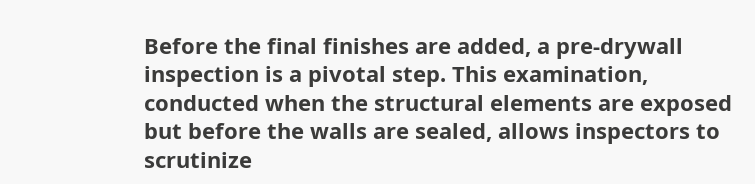Before the final finishes are added, a pre-drywall inspection is a pivotal step. This examination, conducted when the structural elements are exposed but before the walls are sealed, allows inspectors to scrutinize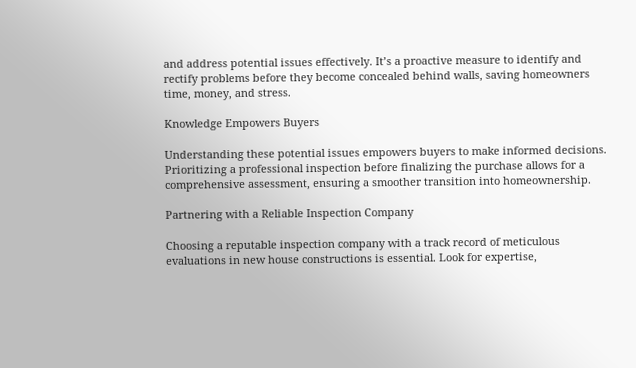and address potential issues effectively. It’s a proactive measure to identify and rectify problems before they become concealed behind walls, saving homeowners time, money, and stress.

Knowledge Empowers Buyers

Understanding these potential issues empowers buyers to make informed decisions. Prioritizing a professional inspection before finalizing the purchase allows for a comprehensive assessment, ensuring a smoother transition into homeownership.

Partnering with a Reliable Inspection Company

Choosing a reputable inspection company with a track record of meticulous evaluations in new house constructions is essential. Look for expertise,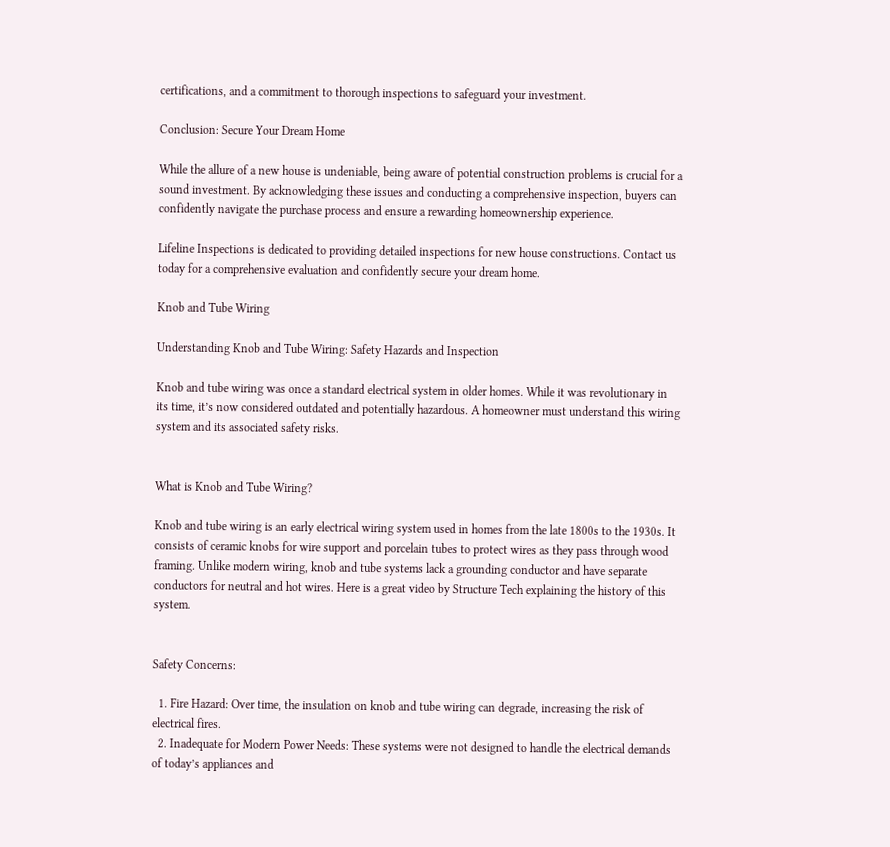certifications, and a commitment to thorough inspections to safeguard your investment.

Conclusion: Secure Your Dream Home

While the allure of a new house is undeniable, being aware of potential construction problems is crucial for a sound investment. By acknowledging these issues and conducting a comprehensive inspection, buyers can confidently navigate the purchase process and ensure a rewarding homeownership experience.

Lifeline Inspections is dedicated to providing detailed inspections for new house constructions. Contact us today for a comprehensive evaluation and confidently secure your dream home.

Knob and Tube Wiring

Understanding Knob and Tube Wiring: Safety Hazards and Inspection

Knob and tube wiring was once a standard electrical system in older homes. While it was revolutionary in its time, it’s now considered outdated and potentially hazardous. A homeowner must understand this wiring system and its associated safety risks.


What is Knob and Tube Wiring?

Knob and tube wiring is an early electrical wiring system used in homes from the late 1800s to the 1930s. It consists of ceramic knobs for wire support and porcelain tubes to protect wires as they pass through wood framing. Unlike modern wiring, knob and tube systems lack a grounding conductor and have separate conductors for neutral and hot wires. Here is a great video by Structure Tech explaining the history of this system.


Safety Concerns:

  1. Fire Hazard: Over time, the insulation on knob and tube wiring can degrade, increasing the risk of electrical fires.
  2. Inadequate for Modern Power Needs: These systems were not designed to handle the electrical demands of today’s appliances and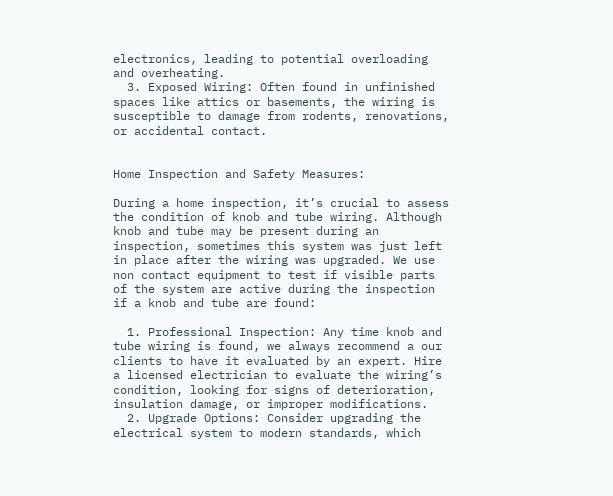electronics, leading to potential overloading and overheating.
  3. Exposed Wiring: Often found in unfinished spaces like attics or basements, the wiring is susceptible to damage from rodents, renovations, or accidental contact.


Home Inspection and Safety Measures:

During a home inspection, it’s crucial to assess the condition of knob and tube wiring. Although knob and tube may be present during an inspection, sometimes this system was just left in place after the wiring was upgraded. We use non contact equipment to test if visible parts of the system are active during the inspection if a knob and tube are found:

  1. Professional Inspection: Any time knob and tube wiring is found, we always recommend a our clients to have it evaluated by an expert. Hire a licensed electrician to evaluate the wiring’s condition, looking for signs of deterioration, insulation damage, or improper modifications.
  2. Upgrade Options: Consider upgrading the electrical system to modern standards, which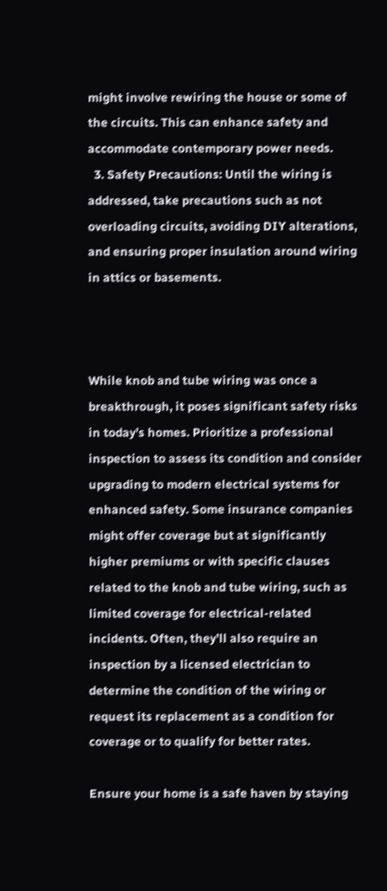might involve rewiring the house or some of the circuits. This can enhance safety and accommodate contemporary power needs.
  3. Safety Precautions: Until the wiring is addressed, take precautions such as not overloading circuits, avoiding DIY alterations, and ensuring proper insulation around wiring in attics or basements.



While knob and tube wiring was once a breakthrough, it poses significant safety risks in today’s homes. Prioritize a professional inspection to assess its condition and consider upgrading to modern electrical systems for enhanced safety. Some insurance companies might offer coverage but at significantly higher premiums or with specific clauses related to the knob and tube wiring, such as limited coverage for electrical-related incidents. Often, they’ll also require an inspection by a licensed electrician to determine the condition of the wiring or request its replacement as a condition for coverage or to qualify for better rates.

Ensure your home is a safe haven by staying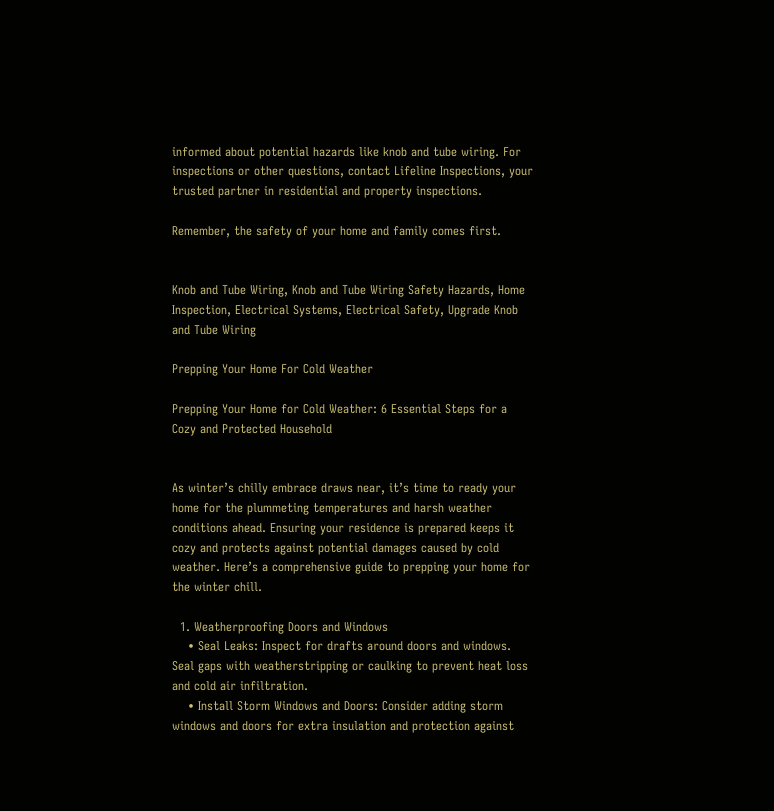informed about potential hazards like knob and tube wiring. For inspections or other questions, contact Lifeline Inspections, your trusted partner in residential and property inspections.

Remember, the safety of your home and family comes first.


Knob and Tube Wiring, Knob and Tube Wiring Safety Hazards, Home Inspection, Electrical Systems, Electrical Safety, Upgrade Knob and Tube Wiring

Prepping Your Home For Cold Weather

Prepping Your Home for Cold Weather: 6 Essential Steps for a Cozy and Protected Household


As winter’s chilly embrace draws near, it’s time to ready your home for the plummeting temperatures and harsh weather conditions ahead. Ensuring your residence is prepared keeps it cozy and protects against potential damages caused by cold weather. Here’s a comprehensive guide to prepping your home for the winter chill.

  1. Weatherproofing Doors and Windows
    • Seal Leaks: Inspect for drafts around doors and windows. Seal gaps with weatherstripping or caulking to prevent heat loss and cold air infiltration.
    • Install Storm Windows and Doors: Consider adding storm windows and doors for extra insulation and protection against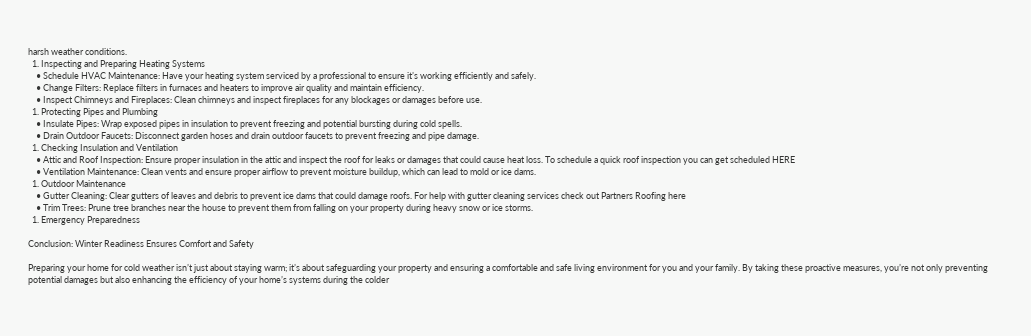harsh weather conditions.
  1. Inspecting and Preparing Heating Systems
    • Schedule HVAC Maintenance: Have your heating system serviced by a professional to ensure it’s working efficiently and safely.
    • Change Filters: Replace filters in furnaces and heaters to improve air quality and maintain efficiency.
    • Inspect Chimneys and Fireplaces: Clean chimneys and inspect fireplaces for any blockages or damages before use.
  1. Protecting Pipes and Plumbing
    • Insulate Pipes: Wrap exposed pipes in insulation to prevent freezing and potential bursting during cold spells.
    • Drain Outdoor Faucets: Disconnect garden hoses and drain outdoor faucets to prevent freezing and pipe damage.
  1. Checking Insulation and Ventilation
    • Attic and Roof Inspection: Ensure proper insulation in the attic and inspect the roof for leaks or damages that could cause heat loss. To schedule a quick roof inspection you can get scheduled HERE
    • Ventilation Maintenance: Clean vents and ensure proper airflow to prevent moisture buildup, which can lead to mold or ice dams.
  1. Outdoor Maintenance
    • Gutter Cleaning: Clear gutters of leaves and debris to prevent ice dams that could damage roofs. For help with gutter cleaning services check out Partners Roofing here
    • Trim Trees: Prune tree branches near the house to prevent them from falling on your property during heavy snow or ice storms.
  1. Emergency Preparedness

Conclusion: Winter Readiness Ensures Comfort and Safety

Preparing your home for cold weather isn’t just about staying warm; it’s about safeguarding your property and ensuring a comfortable and safe living environment for you and your family. By taking these proactive measures, you’re not only preventing potential damages but also enhancing the efficiency of your home’s systems during the colder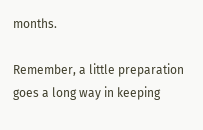months.

Remember, a little preparation goes a long way in keeping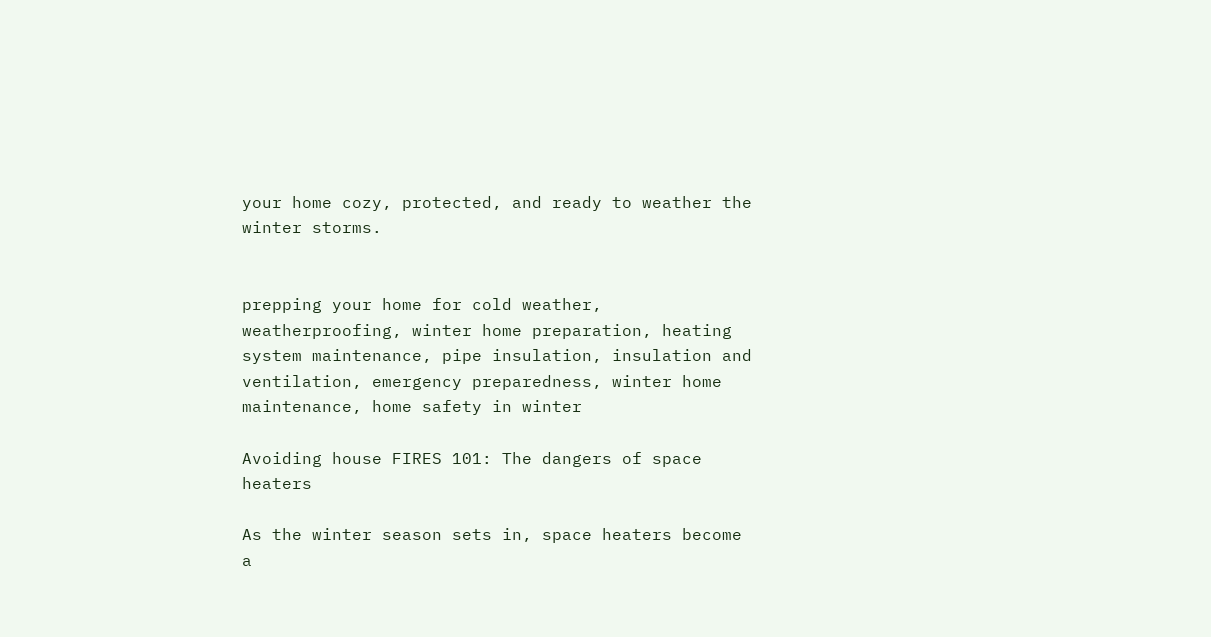your home cozy, protected, and ready to weather the winter storms.


prepping your home for cold weather, weatherproofing, winter home preparation, heating system maintenance, pipe insulation, insulation and ventilation, emergency preparedness, winter home maintenance, home safety in winter

Avoiding house FIRES 101: The dangers of space heaters

As the winter season sets in, space heaters become a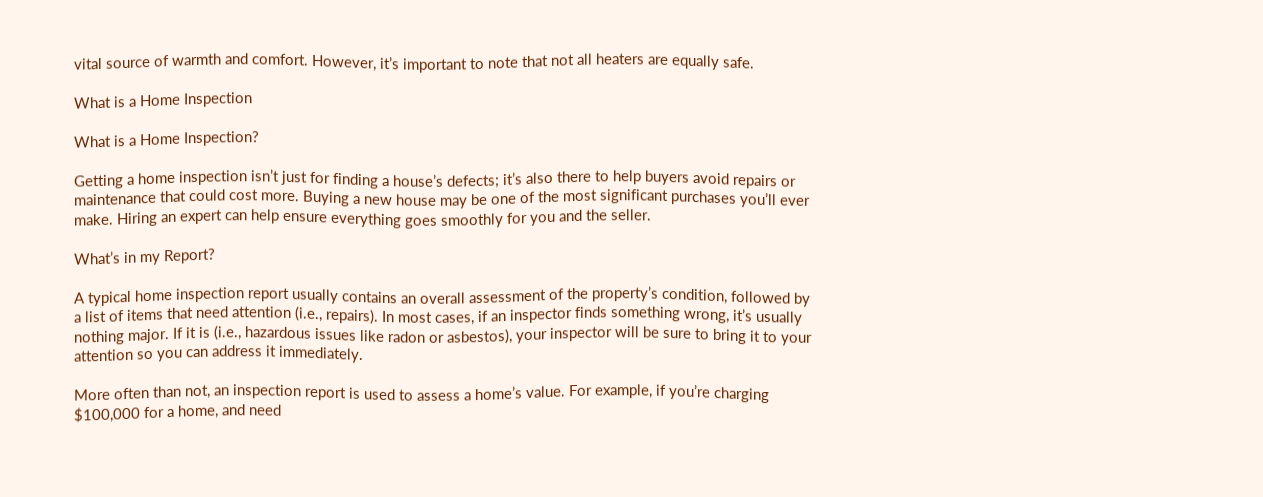vital source of warmth and comfort. However, it’s important to note that not all heaters are equally safe.

What is a Home Inspection

What is a Home Inspection?

Getting a home inspection isn’t just for finding a house’s defects; it’s also there to help buyers avoid repairs or maintenance that could cost more. Buying a new house may be one of the most significant purchases you’ll ever make. Hiring an expert can help ensure everything goes smoothly for you and the seller.

What’s in my Report?

A typical home inspection report usually contains an overall assessment of the property’s condition, followed by a list of items that need attention (i.e., repairs). In most cases, if an inspector finds something wrong, it’s usually nothing major. If it is (i.e., hazardous issues like radon or asbestos), your inspector will be sure to bring it to your attention so you can address it immediately.

More often than not, an inspection report is used to assess a home’s value. For example, if you’re charging $100,000 for a home, and need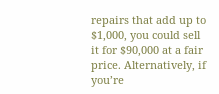repairs that add up to $1,000, you could sell it for $90,000 at a fair price. Alternatively, if you’re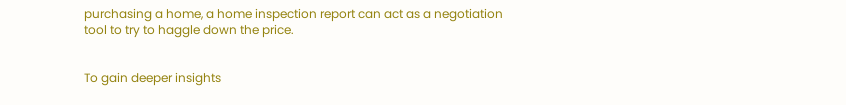purchasing a home, a home inspection report can act as a negotiation tool to try to haggle down the price.


To gain deeper insights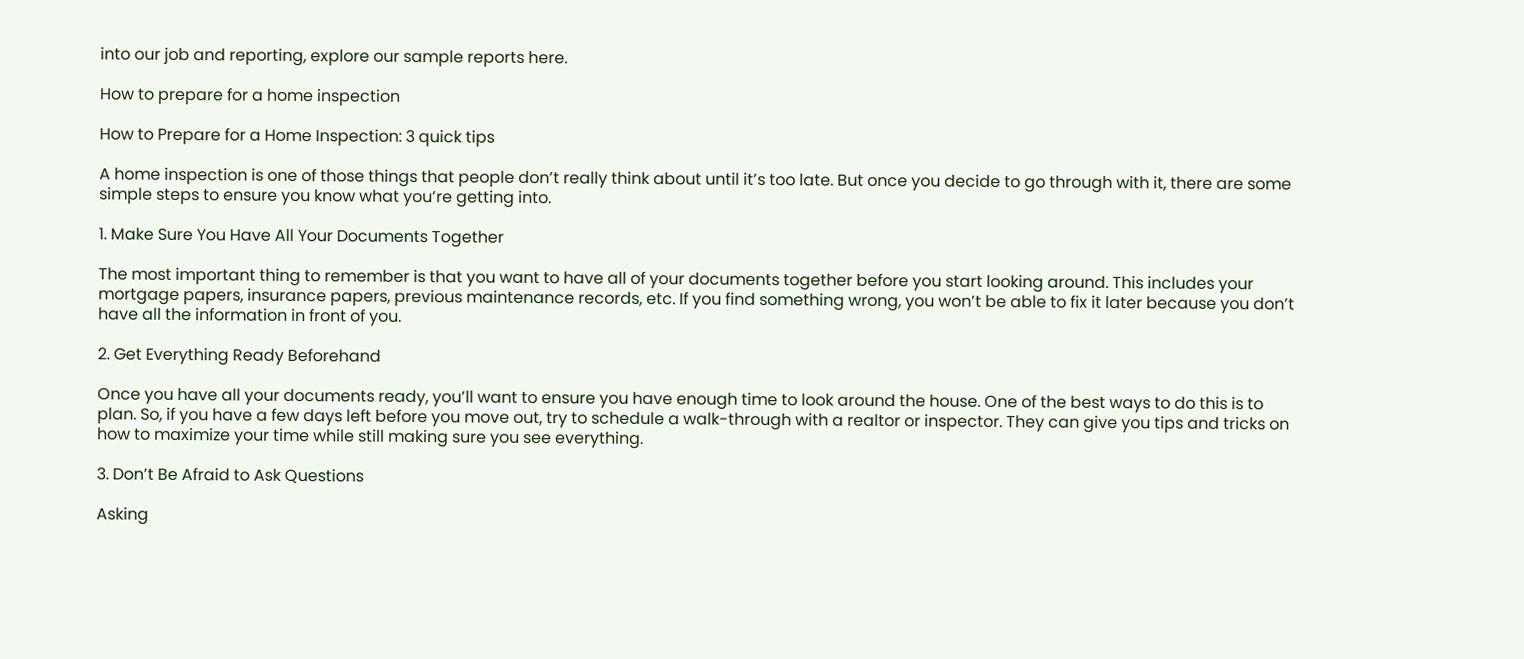into our job and reporting, explore our sample reports here.

How to prepare for a home inspection

How to Prepare for a Home Inspection: 3 quick tips

A home inspection is one of those things that people don’t really think about until it’s too late. But once you decide to go through with it, there are some simple steps to ensure you know what you’re getting into.

1. Make Sure You Have All Your Documents Together

The most important thing to remember is that you want to have all of your documents together before you start looking around. This includes your mortgage papers, insurance papers, previous maintenance records, etc. If you find something wrong, you won’t be able to fix it later because you don’t have all the information in front of you.

2. Get Everything Ready Beforehand

Once you have all your documents ready, you’ll want to ensure you have enough time to look around the house. One of the best ways to do this is to plan. So, if you have a few days left before you move out, try to schedule a walk-through with a realtor or inspector. They can give you tips and tricks on how to maximize your time while still making sure you see everything.

3. Don’t Be Afraid to Ask Questions

Asking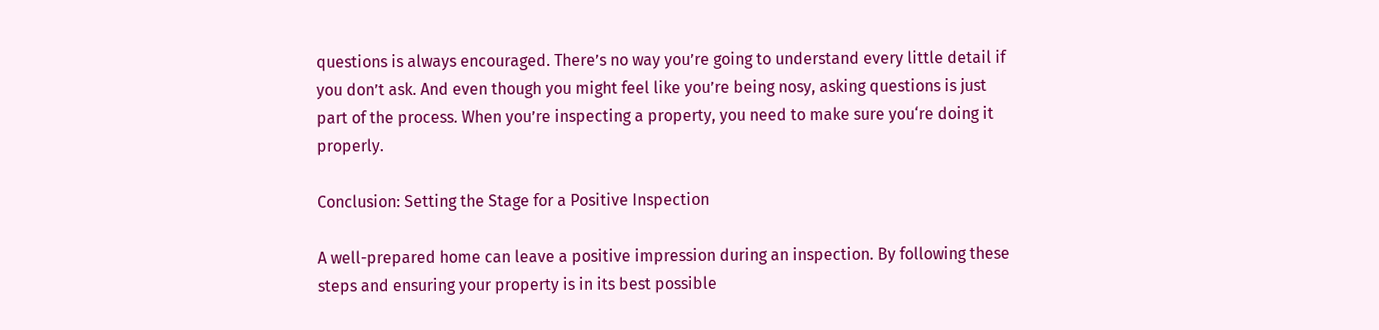questions is always encouraged. There’s no way you’re going to understand every little detail if you don’t ask. And even though you might feel like you’re being nosy, asking questions is just part of the process. When you’re inspecting a property, you need to make sure you‘re doing it properly.

Conclusion: Setting the Stage for a Positive Inspection

A well-prepared home can leave a positive impression during an inspection. By following these steps and ensuring your property is in its best possible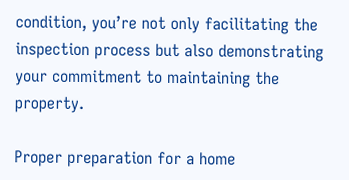condition, you’re not only facilitating the inspection process but also demonstrating your commitment to maintaining the property.

Proper preparation for a home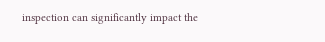inspection can significantly impact the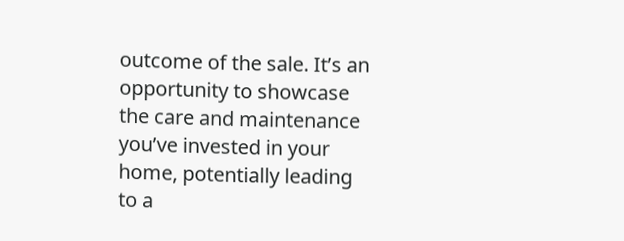outcome of the sale. It’s an opportunity to showcase the care and maintenance you’ve invested in your home, potentially leading to a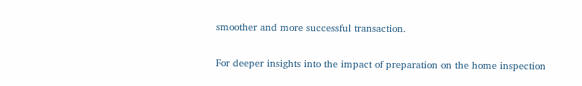smoother and more successful transaction.

For deeper insights into the impact of preparation on the home inspection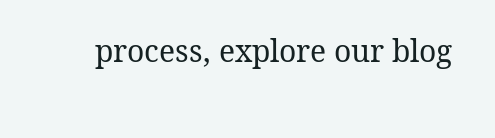process, explore our blog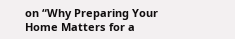on “Why Preparing Your Home Matters for a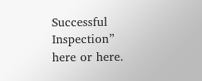Successful Inspection” here or here.